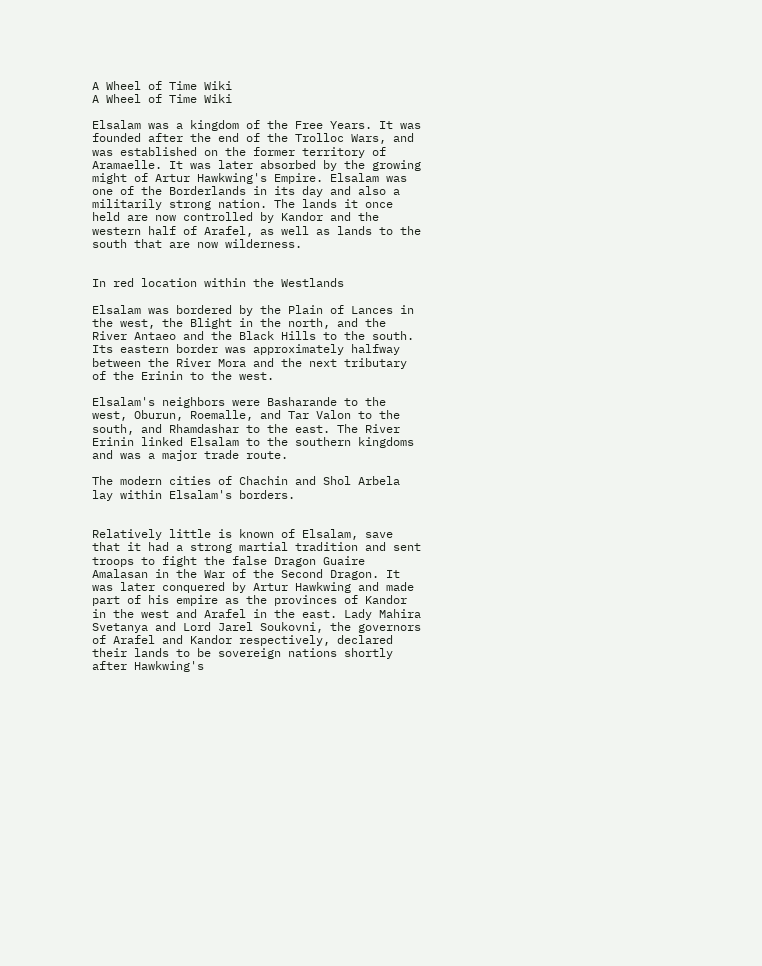A Wheel of Time Wiki
A Wheel of Time Wiki

Elsalam was a kingdom of the Free Years. It was founded after the end of the Trolloc Wars, and was established on the former territory of Aramaelle. It was later absorbed by the growing might of Artur Hawkwing's Empire. Elsalam was one of the Borderlands in its day and also a militarily strong nation. The lands it once held are now controlled by Kandor and the western half of Arafel, as well as lands to the south that are now wilderness.


In red location within the Westlands

Elsalam was bordered by the Plain of Lances in the west, the Blight in the north, and the River Antaeo and the Black Hills to the south. Its eastern border was approximately halfway between the River Mora and the next tributary of the Erinin to the west.

Elsalam's neighbors were Basharande to the west, Oburun, Roemalle, and Tar Valon to the south, and Rhamdashar to the east. The River Erinin linked Elsalam to the southern kingdoms and was a major trade route.

The modern cities of Chachin and Shol Arbela lay within Elsalam's borders.


Relatively little is known of Elsalam, save that it had a strong martial tradition and sent troops to fight the false Dragon Guaire Amalasan in the War of the Second Dragon. It was later conquered by Artur Hawkwing and made part of his empire as the provinces of Kandor in the west and Arafel in the east. Lady Mahira Svetanya and Lord Jarel Soukovni, the governors of Arafel and Kandor respectively, declared their lands to be sovereign nations shortly after Hawkwing's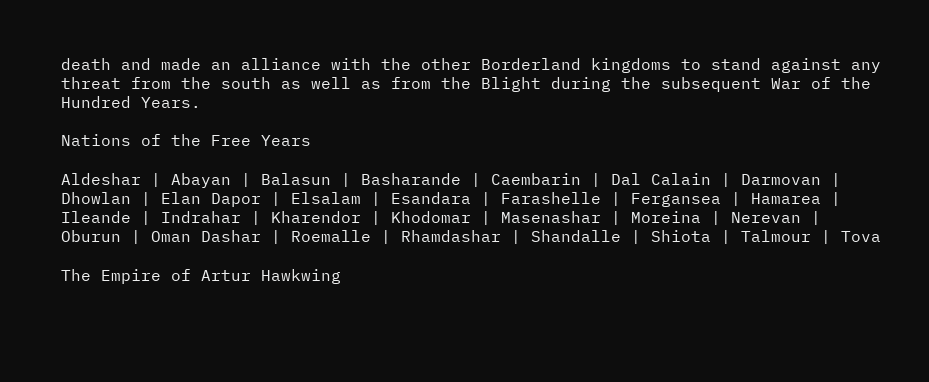death and made an alliance with the other Borderland kingdoms to stand against any threat from the south as well as from the Blight during the subsequent War of the Hundred Years.

Nations of the Free Years

Aldeshar | Abayan | Balasun | Basharande | Caembarin | Dal Calain | Darmovan | Dhowlan | Elan Dapor | Elsalam | Esandara | Farashelle | Fergansea | Hamarea | Ileande | Indrahar | Kharendor | Khodomar | Masenashar | Moreina | Nerevan | Oburun | Oman Dashar | Roemalle | Rhamdashar | Shandalle | Shiota | Talmour | Tova

The Empire of Artur Hawkwing